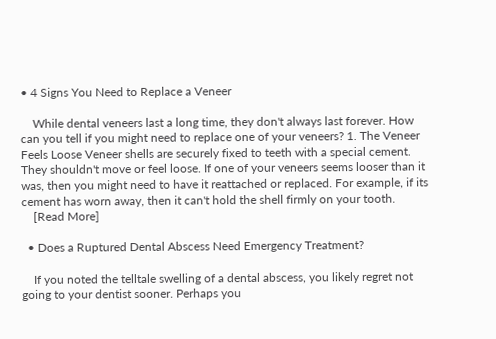• 4 Signs You Need to Replace a Veneer

    While dental veneers last a long time, they don't always last forever. How can you tell if you might need to replace one of your veneers? 1. The Veneer Feels Loose Veneer shells are securely fixed to teeth with a special cement. They shouldn't move or feel loose. If one of your veneers seems looser than it was, then you might need to have it reattached or replaced. For example, if its cement has worn away, then it can't hold the shell firmly on your tooth.
    [Read More]

  • Does a Ruptured Dental Abscess Need Emergency Treatment?

    If you noted the telltale swelling of a dental abscess, you likely regret not going to your dentist sooner. Perhaps you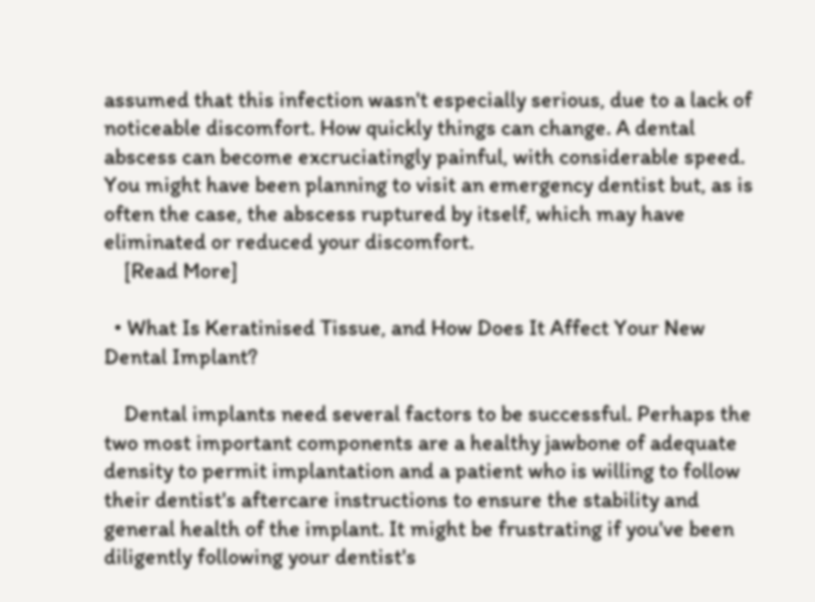assumed that this infection wasn't especially serious, due to a lack of noticeable discomfort. How quickly things can change. A dental abscess can become excruciatingly painful, with considerable speed. You might have been planning to visit an emergency dentist but, as is often the case, the abscess ruptured by itself, which may have eliminated or reduced your discomfort.
    [Read More]

  • What Is Keratinised Tissue, and How Does It Affect Your New Dental Implant?

    Dental implants need several factors to be successful. Perhaps the two most important components are a healthy jawbone of adequate density to permit implantation and a patient who is willing to follow their dentist's aftercare instructions to ensure the stability and general health of the implant. It might be frustrating if you've been diligently following your dentist's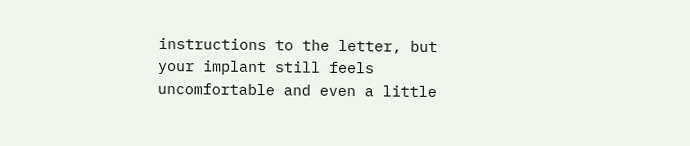instructions to the letter, but your implant still feels uncomfortable and even a little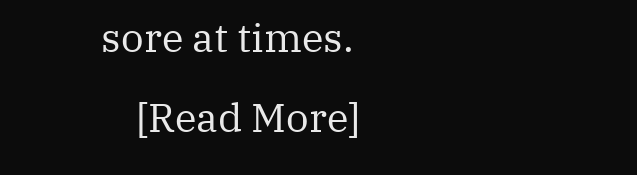sore at times.
    [Read More]